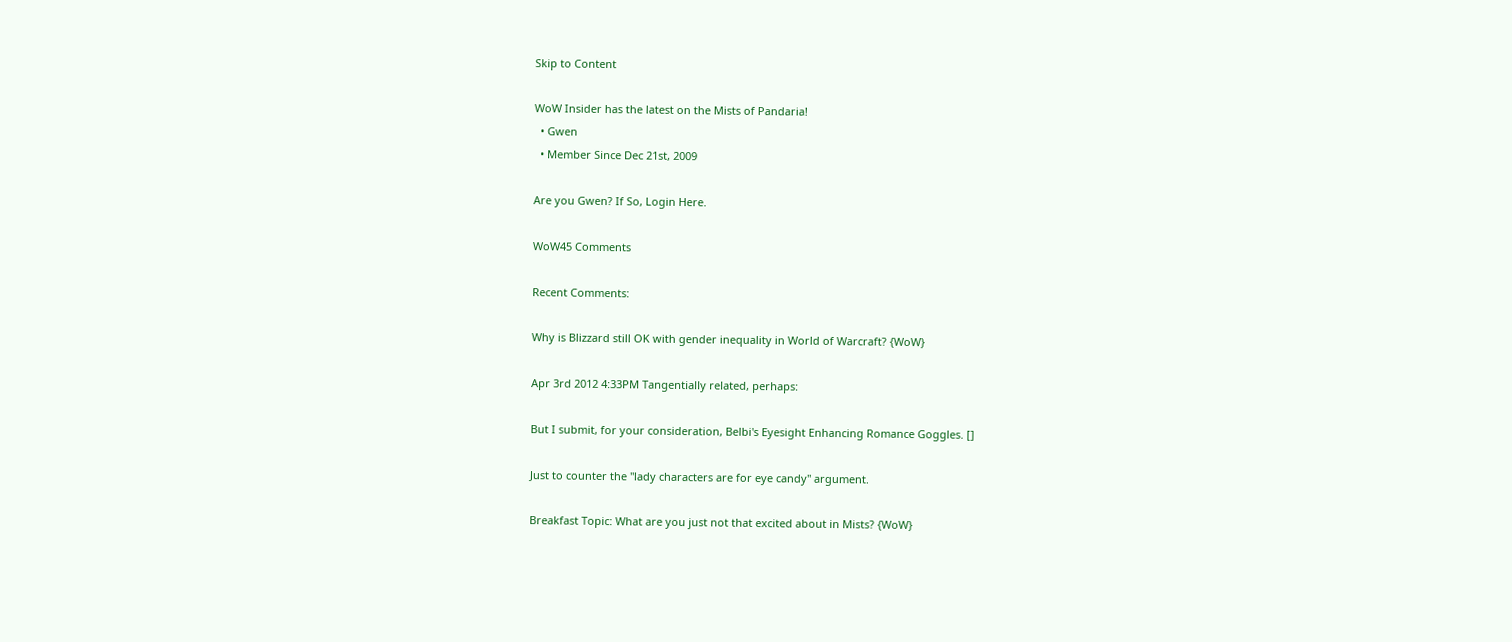Skip to Content

WoW Insider has the latest on the Mists of Pandaria!
  • Gwen
  • Member Since Dec 21st, 2009

Are you Gwen? If So, Login Here.

WoW45 Comments

Recent Comments:

Why is Blizzard still OK with gender inequality in World of Warcraft? {WoW}

Apr 3rd 2012 4:33PM Tangentially related, perhaps:

But I submit, for your consideration, Belbi's Eyesight Enhancing Romance Goggles. []

Just to counter the "lady characters are for eye candy" argument.

Breakfast Topic: What are you just not that excited about in Mists? {WoW}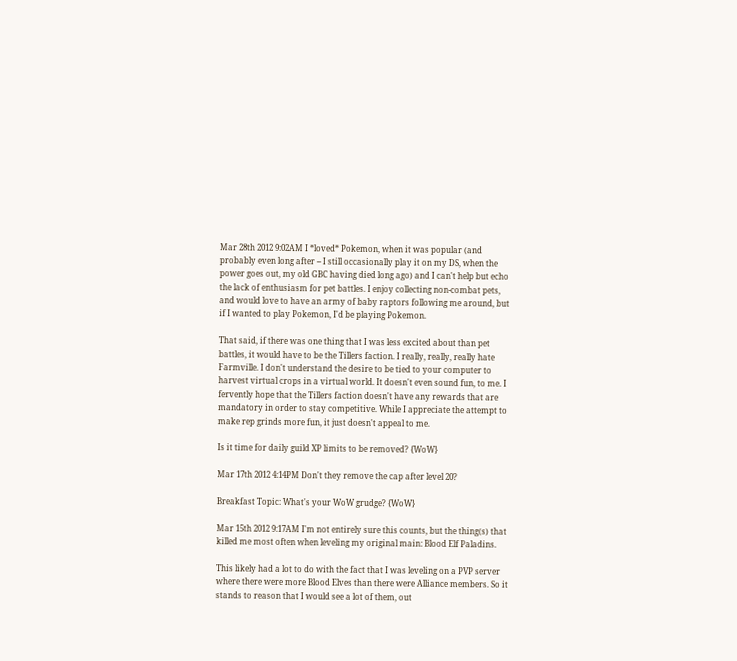Mar 28th 2012 9:02AM I *loved* Pokemon, when it was popular (and probably even long after -- I still occasionally play it on my DS, when the power goes out, my old GBC having died long ago) and I can't help but echo the lack of enthusiasm for pet battles. I enjoy collecting non-combat pets, and would love to have an army of baby raptors following me around, but if I wanted to play Pokemon, I'd be playing Pokemon.

That said, if there was one thing that I was less excited about than pet battles, it would have to be the Tillers faction. I really, really, really hate Farmville. I don't understand the desire to be tied to your computer to harvest virtual crops in a virtual world. It doesn't even sound fun, to me. I fervently hope that the Tillers faction doesn't have any rewards that are mandatory in order to stay competitive. While I appreciate the attempt to make rep grinds more fun, it just doesn't appeal to me.

Is it time for daily guild XP limits to be removed? {WoW}

Mar 17th 2012 4:14PM Don't they remove the cap after level 20?

Breakfast Topic: What's your WoW grudge? {WoW}

Mar 15th 2012 9:17AM I'm not entirely sure this counts, but the thing(s) that killed me most often when leveling my original main: Blood Elf Paladins.

This likely had a lot to do with the fact that I was leveling on a PVP server where there were more Blood Elves than there were Alliance members. So it stands to reason that I would see a lot of them, out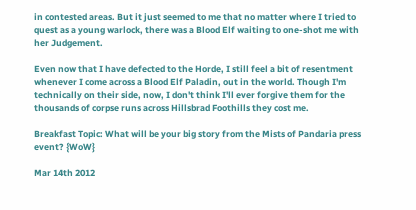in contested areas. But it just seemed to me that no matter where I tried to quest as a young warlock, there was a Blood Elf waiting to one-shot me with her Judgement.

Even now that I have defected to the Horde, I still feel a bit of resentment whenever I come across a Blood Elf Paladin, out in the world. Though I'm technically on their side, now, I don't think I'll ever forgive them for the thousands of corpse runs across Hillsbrad Foothills they cost me.

Breakfast Topic: What will be your big story from the Mists of Pandaria press event? {WoW}

Mar 14th 2012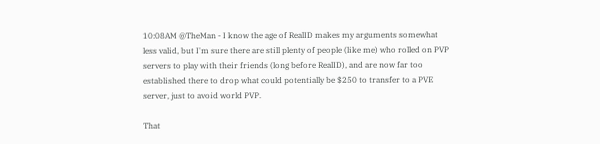10:08AM @TheMan - I know the age of RealID makes my arguments somewhat less valid, but I'm sure there are still plenty of people (like me) who rolled on PVP servers to play with their friends (long before RealID), and are now far too established there to drop what could potentially be $250 to transfer to a PVE server, just to avoid world PVP.

That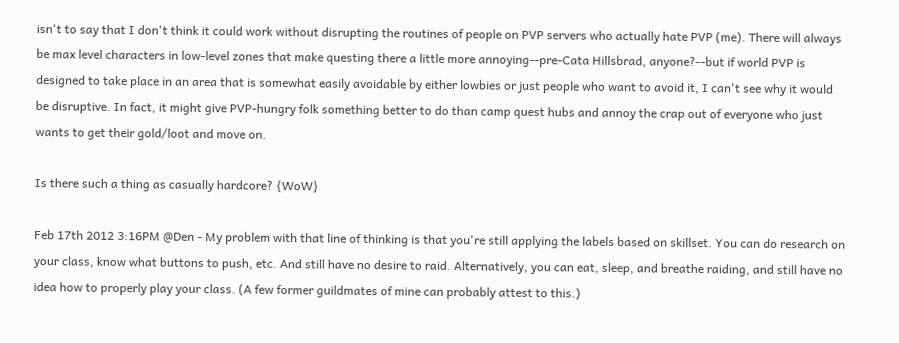isn't to say that I don't think it could work without disrupting the routines of people on PVP servers who actually hate PVP (me). There will always be max level characters in low-level zones that make questing there a little more annoying--pre-Cata Hillsbrad, anyone?--but if world PVP is designed to take place in an area that is somewhat easily avoidable by either lowbies or just people who want to avoid it, I can't see why it would be disruptive. In fact, it might give PVP-hungry folk something better to do than camp quest hubs and annoy the crap out of everyone who just wants to get their gold/loot and move on.

Is there such a thing as casually hardcore? {WoW}

Feb 17th 2012 3:16PM @Den - My problem with that line of thinking is that you're still applying the labels based on skillset. You can do research on your class, know what buttons to push, etc. And still have no desire to raid. Alternatively, you can eat, sleep, and breathe raiding, and still have no idea how to properly play your class. (A few former guildmates of mine can probably attest to this.)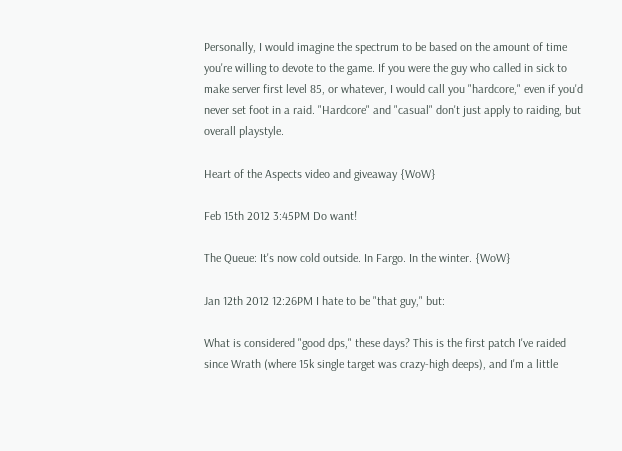Personally, I would imagine the spectrum to be based on the amount of time you're willing to devote to the game. If you were the guy who called in sick to make server first level 85, or whatever, I would call you "hardcore," even if you'd never set foot in a raid. "Hardcore" and "casual" don't just apply to raiding, but overall playstyle.

Heart of the Aspects video and giveaway {WoW}

Feb 15th 2012 3:45PM Do want!

The Queue: It's now cold outside. In Fargo. In the winter. {WoW}

Jan 12th 2012 12:26PM I hate to be "that guy," but:

What is considered "good dps," these days? This is the first patch I've raided since Wrath (where 15k single target was crazy-high deeps), and I'm a little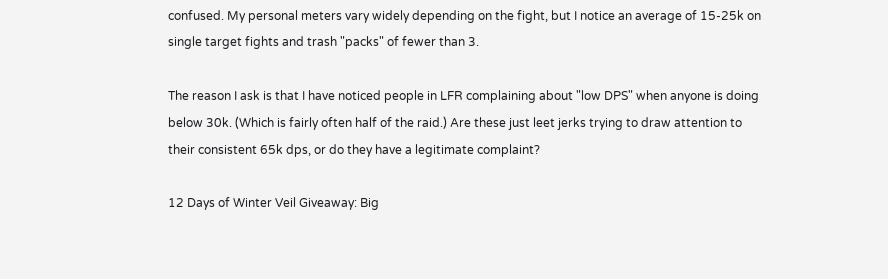confused. My personal meters vary widely depending on the fight, but I notice an average of 15-25k on single target fights and trash "packs" of fewer than 3.

The reason I ask is that I have noticed people in LFR complaining about "low DPS" when anyone is doing below 30k. (Which is fairly often half of the raid.) Are these just leet jerks trying to draw attention to their consistent 65k dps, or do they have a legitimate complaint?

12 Days of Winter Veil Giveaway: Big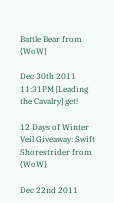Battle Bear from {WoW}

Dec 30th 2011 11:31PM [Leading the Cavalry] get!

12 Days of Winter Veil Giveaway: Swift Shorestrider from {WoW}

Dec 22nd 2011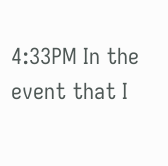4:33PM In the event that I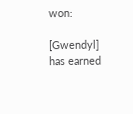won:

[Gwendyl] has earned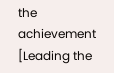the achievement [Leading the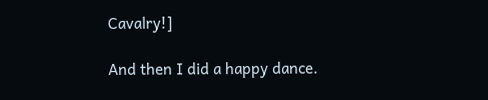Cavalry!]

And then I did a happy dance.